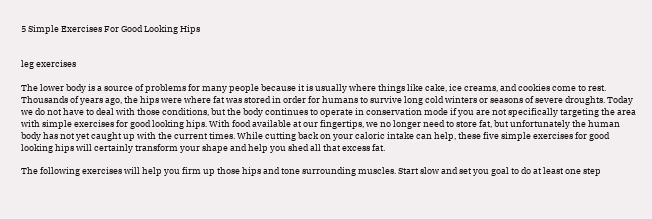5 Simple Exercises For Good Looking Hips


leg exercises

The lower body is a source of problems for many people because it is usually where things like cake, ice creams, and cookies come to rest. Thousands of years ago, the hips were where fat was stored in order for humans to survive long cold winters or seasons of severe droughts. Today we do not have to deal with those conditions, but the body continues to operate in conservation mode if you are not specifically targeting the area with simple exercises for good looking hips. With food available at our fingertips, we no longer need to store fat, but unfortunately the human body has not yet caught up with the current times. While cutting back on your caloric intake can help, these five simple exercises for good looking hips will certainly transform your shape and help you shed all that excess fat.

The following exercises will help you firm up those hips and tone surrounding muscles. Start slow and set you goal to do at least one step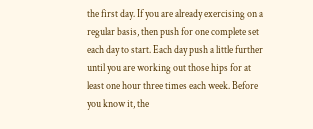the first day. If you are already exercising on a regular basis, then push for one complete set each day to start. Each day push a little further until you are working out those hips for at least one hour three times each week. Before you know it, the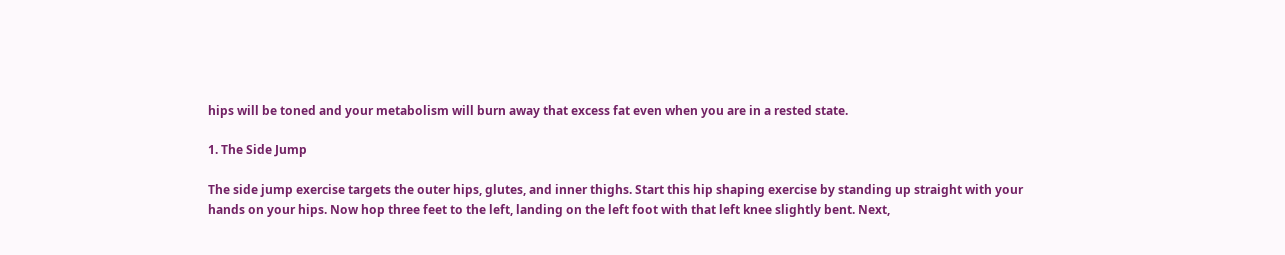hips will be toned and your metabolism will burn away that excess fat even when you are in a rested state.

1. The Side Jump

The side jump exercise targets the outer hips, glutes, and inner thighs. Start this hip shaping exercise by standing up straight with your hands on your hips. Now hop three feet to the left, landing on the left foot with that left knee slightly bent. Next,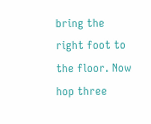bring the right foot to the floor. Now hop three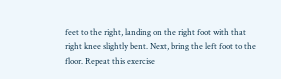feet to the right, landing on the right foot with that right knee slightly bent. Next, bring the left foot to the floor. Repeat this exercise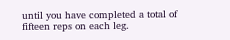until you have completed a total of fifteen reps on each leg.